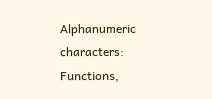Alphanumeric characters: Functions,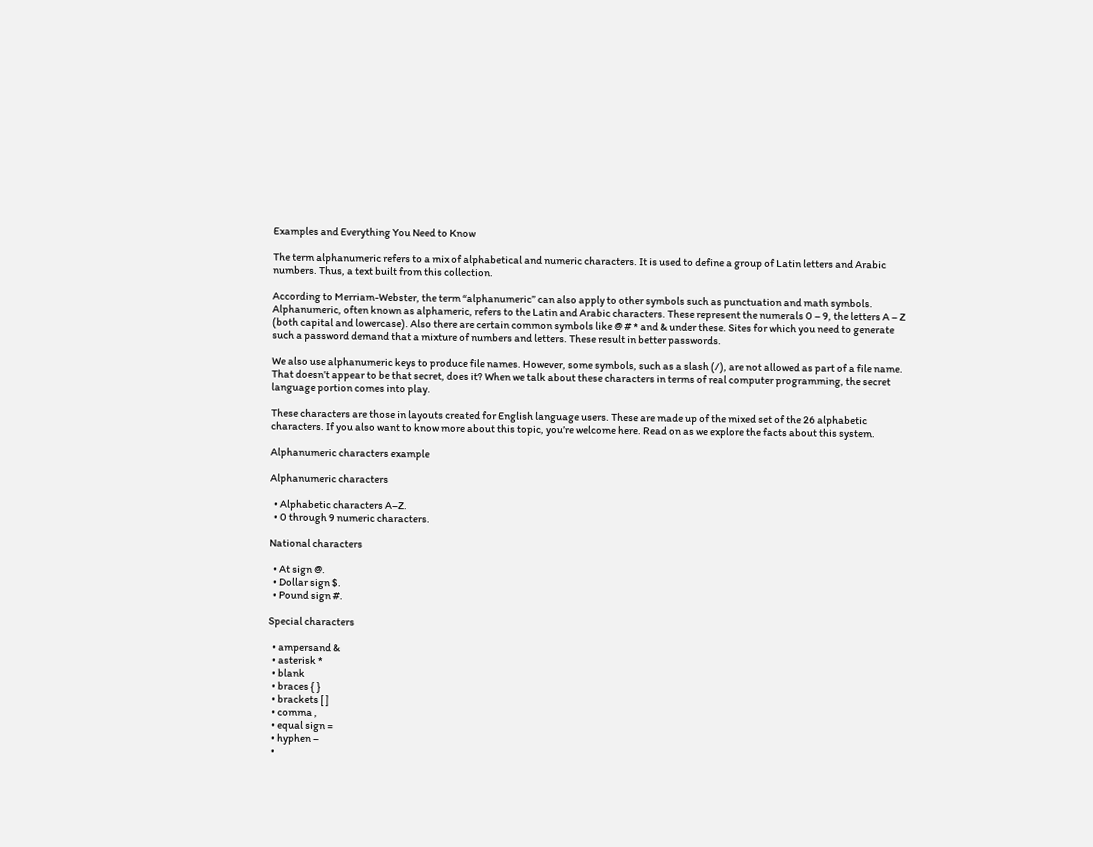Examples and Everything You Need to Know

The term alphanumeric refers to a mix of alphabetical and numeric characters. It is used to define a group of Latin letters and Arabic numbers. Thus, a text built from this collection.

According to Merriam-Webster, the term “alphanumeric” can also apply to other symbols such as punctuation and math symbols. Alphanumeric, often known as alphameric, refers to the Latin and Arabic characters. These represent the numerals 0 – 9, the letters A – Z (both capital and lowercase). Also there are certain common symbols like @ # * and & under these. Sites for which you need to generate such a password demand that a mixture of numbers and letters. These result in better passwords.

We also use alphanumeric keys to produce file names. However, some symbols, such as a slash (/), are not allowed as part of a file name. That doesn’t appear to be that secret, does it? When we talk about these characters in terms of real computer programming, the secret language portion comes into play.

These characters are those in layouts created for English language users. These are made up of the mixed set of the 26 alphabetic characters. If you also want to know more about this topic, you’re welcome here. Read on as we explore the facts about this system.

Alphanumeric characters example

Alphanumeric characters

  • Alphabetic characters A–Z.
  • 0 through 9 numeric characters.

National characters

  • At sign @.
  • Dollar sign $.
  • Pound sign #.

Special characters

  • ampersand &
  • asterisk *
  • blank
  • braces { }
  • brackets [ ]
  • comma ,
  • equal sign =
  • hyphen –
  •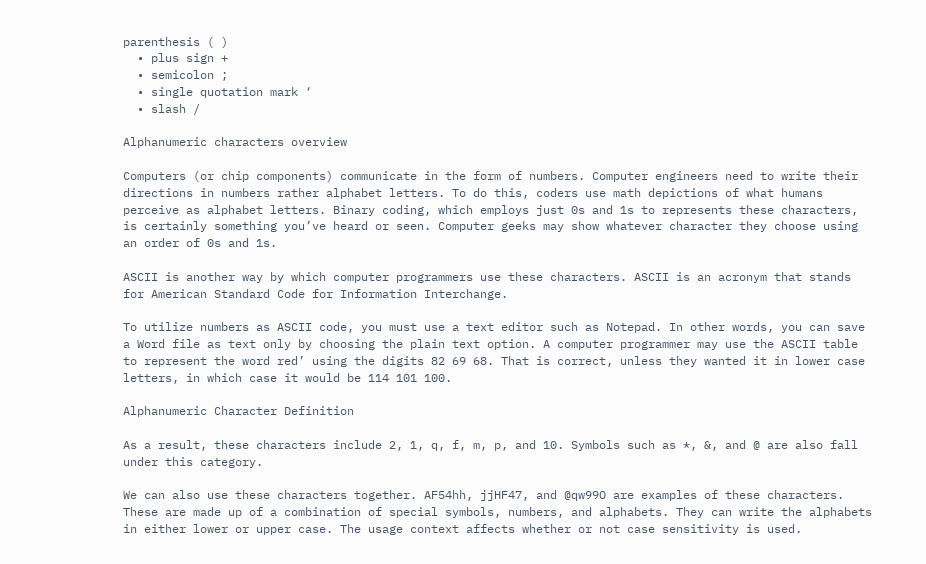parenthesis ( )
  • plus sign +
  • semicolon ;
  • single quotation mark ‘
  • slash /

Alphanumeric characters overview

Computers (or chip components) communicate in the form of numbers. Computer engineers need to write their directions in numbers rather alphabet letters. To do this, coders use math depictions of what humans perceive as alphabet letters. Binary coding, which employs just 0s and 1s to represents these characters, is certainly something you’ve heard or seen. Computer geeks may show whatever character they choose using an order of 0s and 1s.

ASCII is another way by which computer programmers use these characters. ASCII is an acronym that stands for American Standard Code for Information Interchange.

To utilize numbers as ASCII code, you must use a text editor such as Notepad. In other words, you can save a Word file as text only by choosing the plain text option. A computer programmer may use the ASCII table to represent the word red’ using the digits 82 69 68. That is correct, unless they wanted it in lower case letters, in which case it would be 114 101 100.

Alphanumeric Character Definition

As a result, these characters include 2, 1, q, f, m, p, and 10. Symbols such as *, &, and @ are also fall under this category.

We can also use these characters together. AF54hh, jjHF47, and @qw99O are examples of these characters. These are made up of a combination of special symbols, numbers, and alphabets. They can write the alphabets in either lower or upper case. The usage context affects whether or not case sensitivity is used.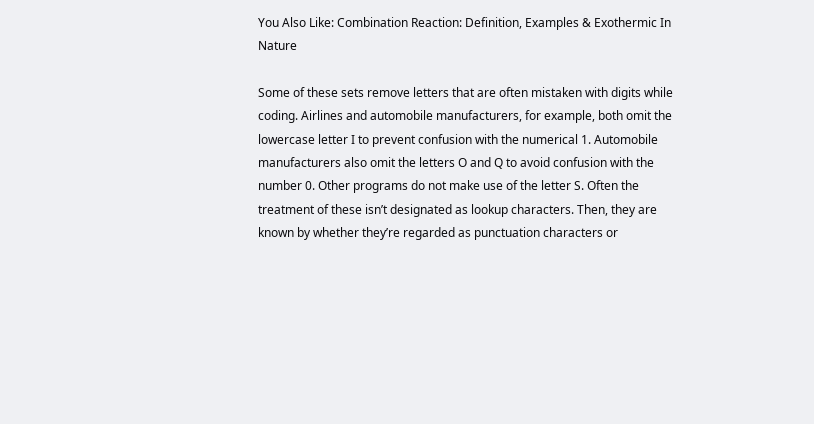You Also Like: Combination Reaction: Definition, Examples & Exothermic In Nature

Some of these sets remove letters that are often mistaken with digits while coding. Airlines and automobile manufacturers, for example, both omit the lowercase letter I to prevent confusion with the numerical 1. Automobile manufacturers also omit the letters O and Q to avoid confusion with the number 0. Other programs do not make use of the letter S. Often the treatment of these isn’t designated as lookup characters. Then, they are known by whether they’re regarded as punctuation characters or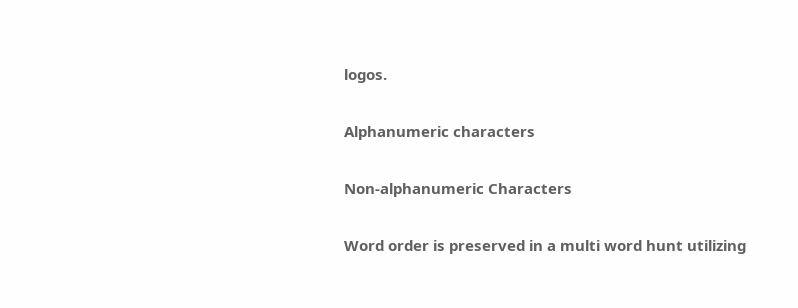logos.

Alphanumeric characters

Non-alphanumeric Characters

Word order is preserved in a multi word hunt utilizing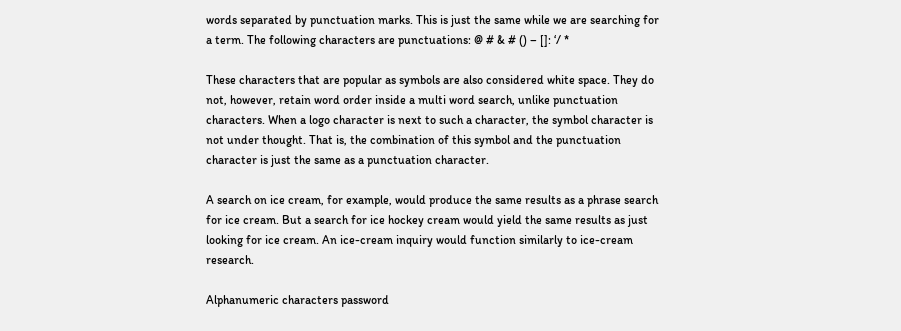words separated by punctuation marks. This is just the same while we are searching for a term. The following characters are punctuations: @ # & # () – []: ‘/ *

These characters that are popular as symbols are also considered white space. They do not, however, retain word order inside a multi word search, unlike punctuation characters. When a logo character is next to such a character, the symbol character is not under thought. That is, the combination of this symbol and the punctuation character is just the same as a punctuation character.

A search on ice cream, for example, would produce the same results as a phrase search for ice cream. But a search for ice hockey cream would yield the same results as just looking for ice cream. An ice-cream inquiry would function similarly to ice-cream research.

Alphanumeric characters password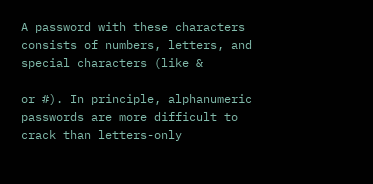A password with these characters consists of numbers, letters, and special characters (like &

or #). In principle, alphanumeric passwords are more difficult to crack than letters-only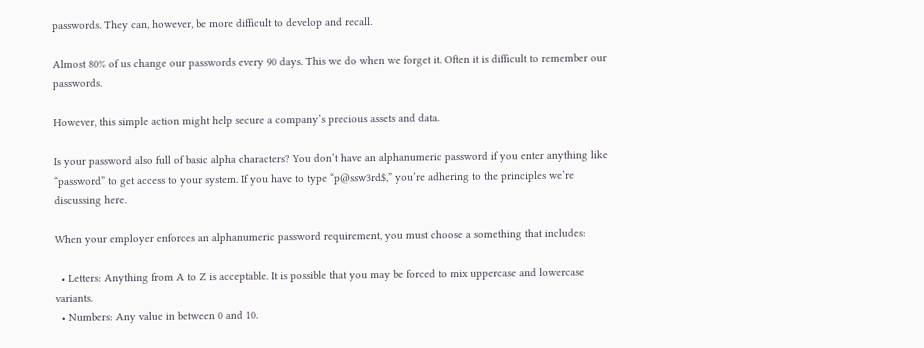passwords. They can, however, be more difficult to develop and recall.

Almost 80% of us change our passwords every 90 days. This we do when we forget it. Often it is difficult to remember our passwords.

However, this simple action might help secure a company’s precious assets and data.

Is your password also full of basic alpha characters? You don’t have an alphanumeric password if you enter anything like “password” to get access to your system. If you have to type “p@ssw3rd$,” you’re adhering to the principles we’re discussing here.

When your employer enforces an alphanumeric password requirement, you must choose a something that includes:

  • Letters: Anything from A to Z is acceptable. It is possible that you may be forced to mix uppercase and lowercase variants.
  • Numbers: Any value in between 0 and 10.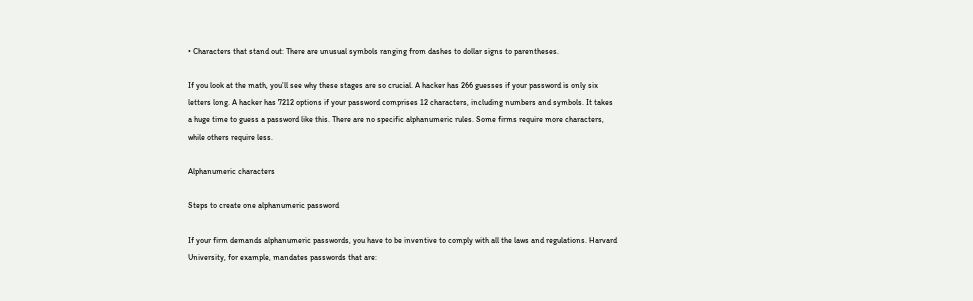• Characters that stand out: There are unusual symbols ranging from dashes to dollar signs to parentheses.

If you look at the math, you’ll see why these stages are so crucial. A hacker has 266 guesses if your password is only six letters long. A hacker has 7212 options if your password comprises 12 characters, including numbers and symbols. It takes a huge time to guess a password like this. There are no specific alphanumeric rules. Some firms require more characters, while others require less.

Alphanumeric characters

Steps to create one alphanumeric password

If your firm demands alphanumeric passwords, you have to be inventive to comply with all the laws and regulations. Harvard University, for example, mandates passwords that are: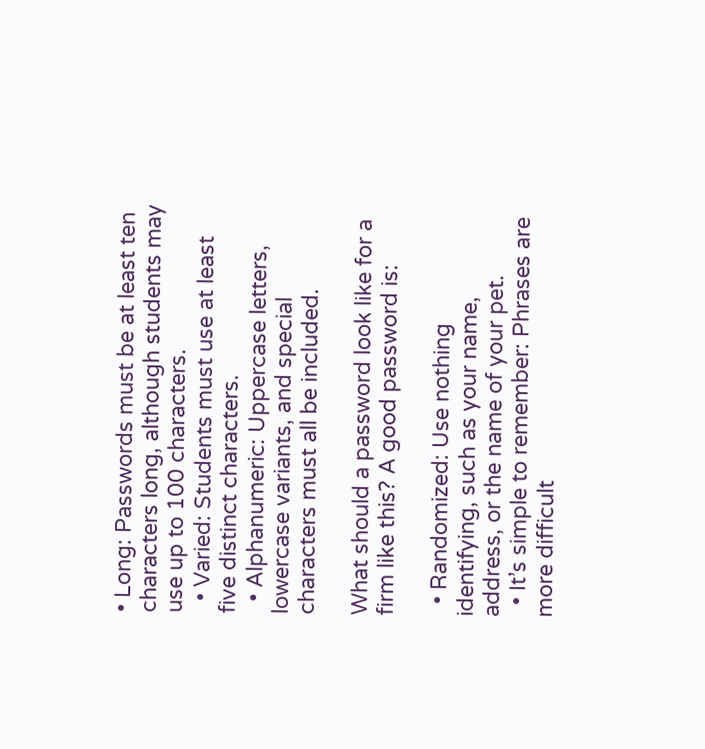• Long: Passwords must be at least ten characters long, although students may use up to 100 characters.
  • Varied: Students must use at least five distinct characters.
  • Alphanumeric: Uppercase letters, lowercase variants, and special characters must all be included.

What should a password look like for a firm like this? A good password is:

  • Randomized: Use nothing identifying, such as your name, address, or the name of your pet.
  • It’s simple to remember: Phrases are more difficult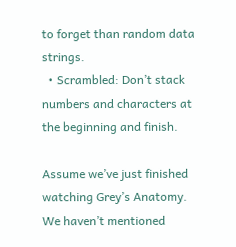to forget than random data strings.
  • Scrambled: Don’t stack numbers and characters at the beginning and finish.

Assume we’ve just finished watching Grey’s Anatomy. We haven’t mentioned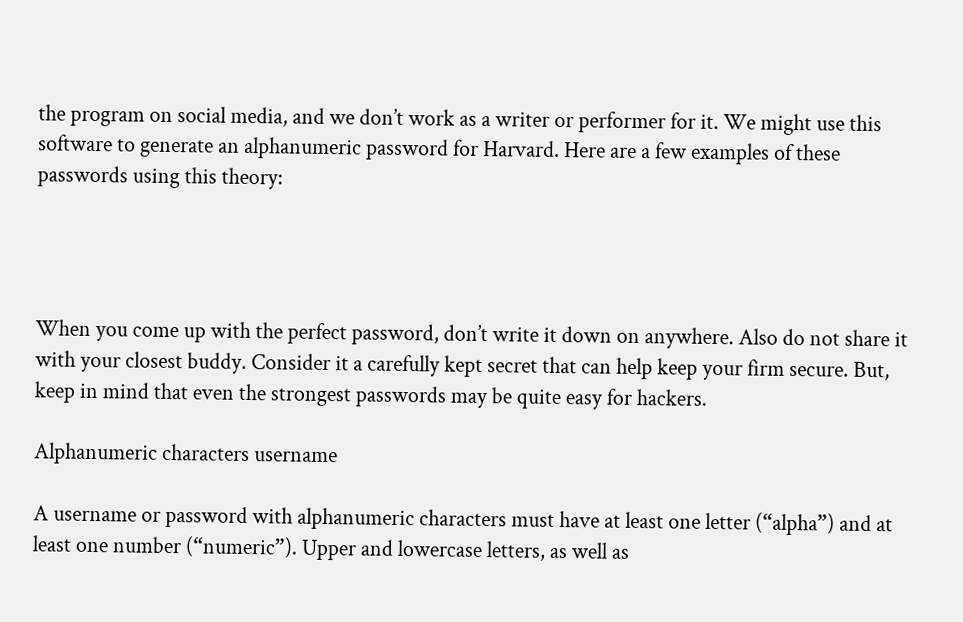the program on social media, and we don’t work as a writer or performer for it. We might use this software to generate an alphanumeric password for Harvard. Here are a few examples of these passwords using this theory:




When you come up with the perfect password, don’t write it down on anywhere. Also do not share it with your closest buddy. Consider it a carefully kept secret that can help keep your firm secure. But, keep in mind that even the strongest passwords may be quite easy for hackers.

Alphanumeric characters username

A username or password with alphanumeric characters must have at least one letter (“alpha”) and at least one number (“numeric”). Upper and lowercase letters, as well as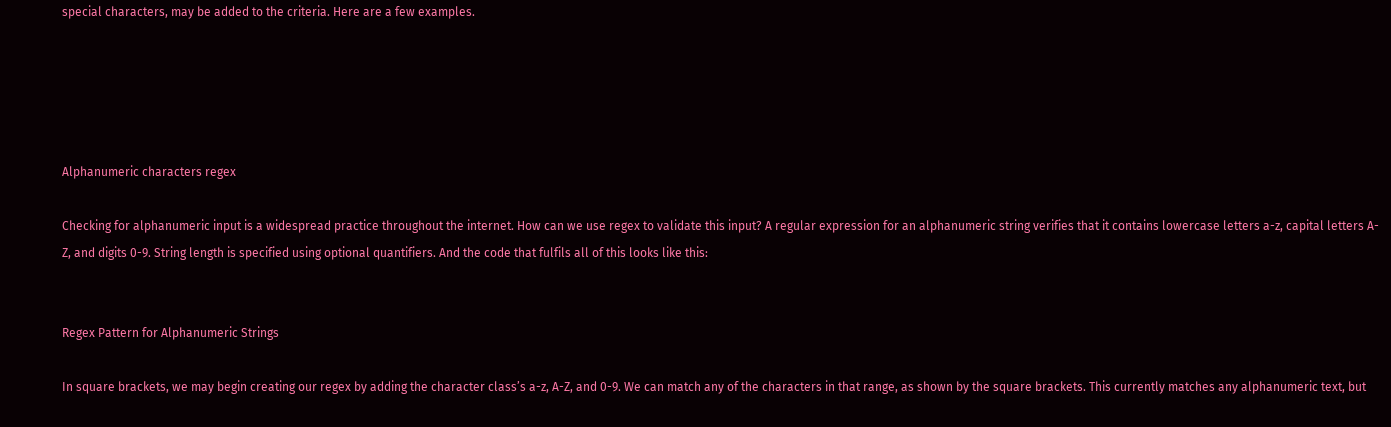special characters, may be added to the criteria. Here are a few examples.





Alphanumeric characters regex

Checking for alphanumeric input is a widespread practice throughout the internet. How can we use regex to validate this input? A regular expression for an alphanumeric string verifies that it contains lowercase letters a-z, capital letters A-Z, and digits 0-9. String length is specified using optional quantifiers. And the code that fulfils all of this looks like this:


Regex Pattern for Alphanumeric Strings

In square brackets, we may begin creating our regex by adding the character class’s a-z, A-Z, and 0-9. We can match any of the characters in that range, as shown by the square brackets. This currently matches any alphanumeric text, but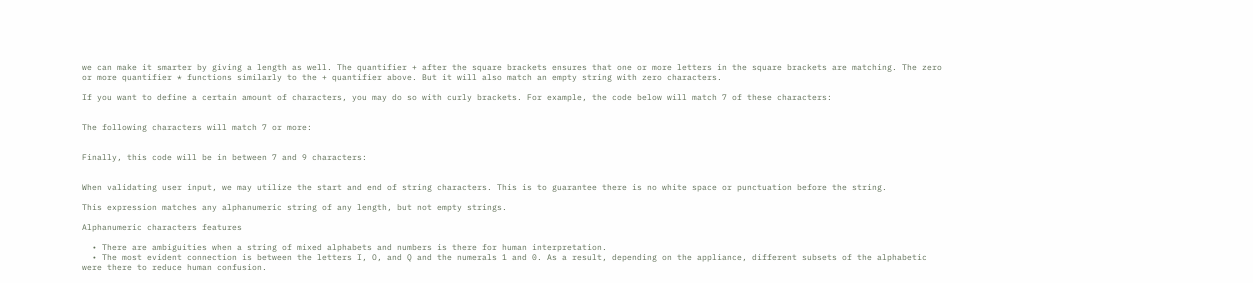we can make it smarter by giving a length as well. The quantifier + after the square brackets ensures that one or more letters in the square brackets are matching. The zero or more quantifier * functions similarly to the + quantifier above. But it will also match an empty string with zero characters.

If you want to define a certain amount of characters, you may do so with curly brackets. For example, the code below will match 7 of these characters:


The following characters will match 7 or more:


Finally, this code will be in between 7 and 9 characters:


When validating user input, we may utilize the start and end of string characters. This is to guarantee there is no white space or punctuation before the string.

This expression matches any alphanumeric string of any length, but not empty strings.

Alphanumeric characters features

  • There are ambiguities when a string of mixed alphabets and numbers is there for human interpretation.
  • The most evident connection is between the letters I, O, and Q and the numerals 1 and 0. As a result, depending on the appliance, different subsets of the alphabetic were there to reduce human confusion.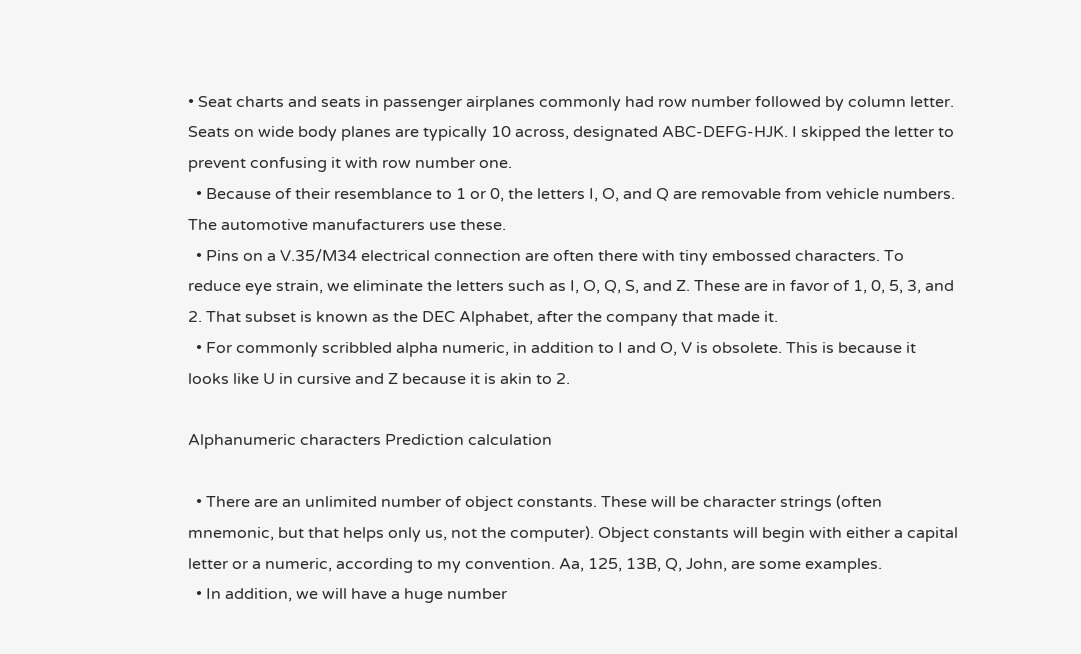• Seat charts and seats in passenger airplanes commonly had row number followed by column letter. Seats on wide body planes are typically 10 across, designated ABC-DEFG-HJK. I skipped the letter to prevent confusing it with row number one.
  • Because of their resemblance to 1 or 0, the letters I, O, and Q are removable from vehicle numbers. The automotive manufacturers use these.
  • Pins on a V.35/M34 electrical connection are often there with tiny embossed characters. To reduce eye strain, we eliminate the letters such as I, O, Q, S, and Z. These are in favor of 1, 0, 5, 3, and 2. That subset is known as the DEC Alphabet, after the company that made it.
  • For commonly scribbled alpha numeric, in addition to I and O, V is obsolete. This is because it looks like U in cursive and Z because it is akin to 2.

Alphanumeric characters Prediction calculation

  • There are an unlimited number of object constants. These will be character strings (often mnemonic, but that helps only us, not the computer). Object constants will begin with either a capital letter or a numeric, according to my convention. Aa, 125, 13B, Q, John, are some examples.
  • In addition, we will have a huge number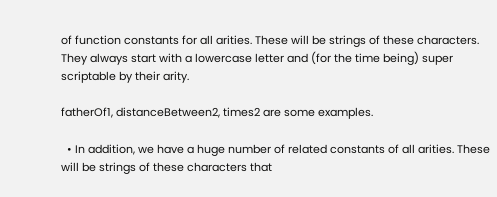of function constants for all arities. These will be strings of these characters. They always start with a lowercase letter and (for the time being) super scriptable by their arity.

fatherOf1, distanceBetween2, times2 are some examples.

  • In addition, we have a huge number of related constants of all arities. These will be strings of these characters that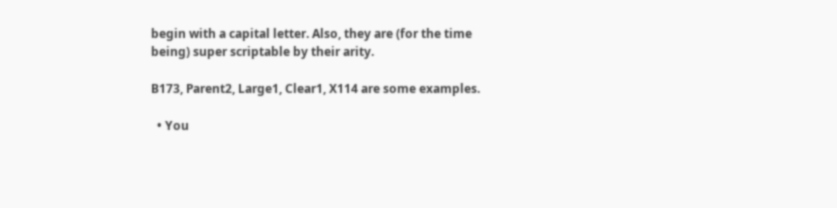begin with a capital letter. Also, they are (for the time being) super scriptable by their arity.

B173, Parent2, Large1, Clear1, X114 are some examples.

  • You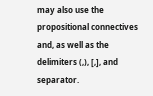may also use the propositional connectives and, as well as the delimiters (,), [,], and separator.